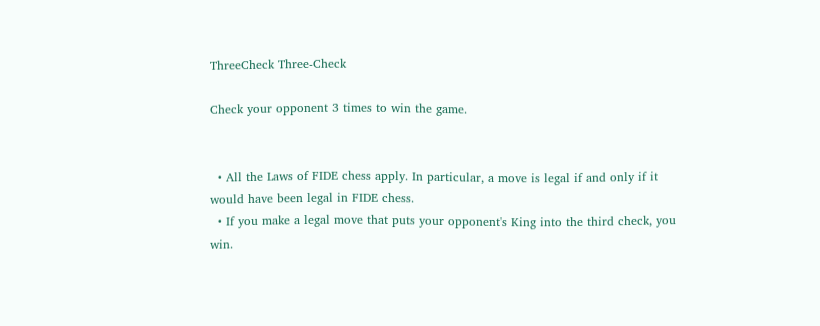ThreeCheck Three-Check

Check your opponent 3 times to win the game.


  • All the Laws of FIDE chess apply. In particular, a move is legal if and only if it would have been legal in FIDE chess.
  • If you make a legal move that puts your opponent's King into the third check, you win.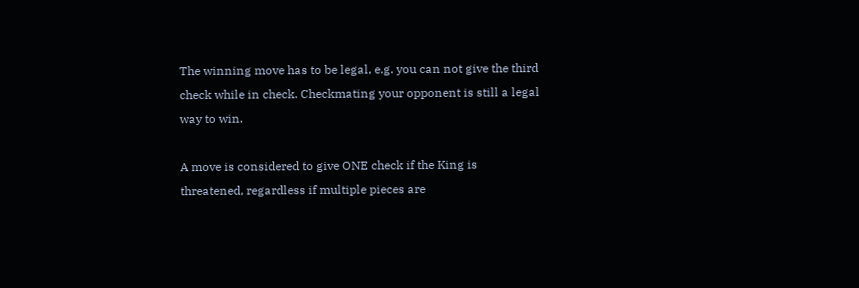The winning move has to be legal, e.g. you can not give the third check while in check. Checkmating your opponent is still a legal way to win.

A move is considered to give ONE check if the King is threatened, regardless if multiple pieces are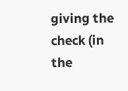giving the check (in the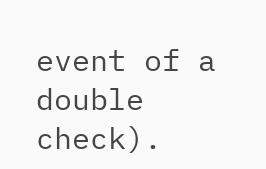event of a double check).